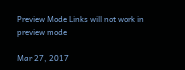Preview Mode Links will not work in preview mode

Mar 27, 2017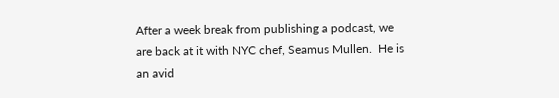After a week break from publishing a podcast, we are back at it with NYC chef, Seamus Mullen.  He is an avid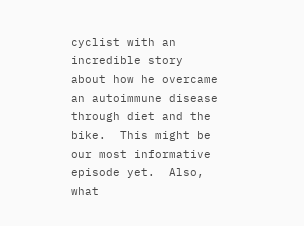cyclist with an incredible story about how he overcame an autoimmune disease through diet and the bike.  This might be our most informative episode yet.  Also, what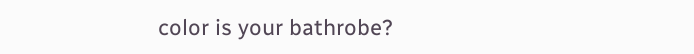color is your bathrobe?